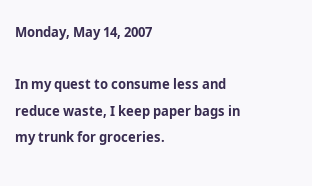Monday, May 14, 2007

In my quest to consume less and reduce waste, I keep paper bags in my trunk for groceries.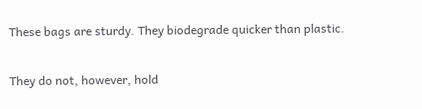These bags are sturdy. They biodegrade quicker than plastic.

They do not, however, hold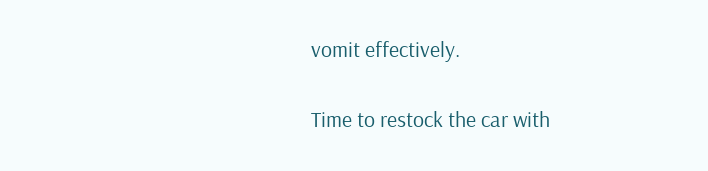vomit effectively.

Time to restock the car with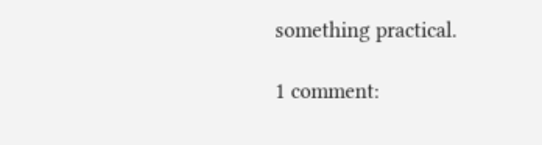something practical.

1 comment: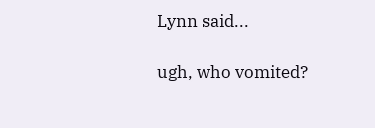Lynn said...

ugh, who vomited?